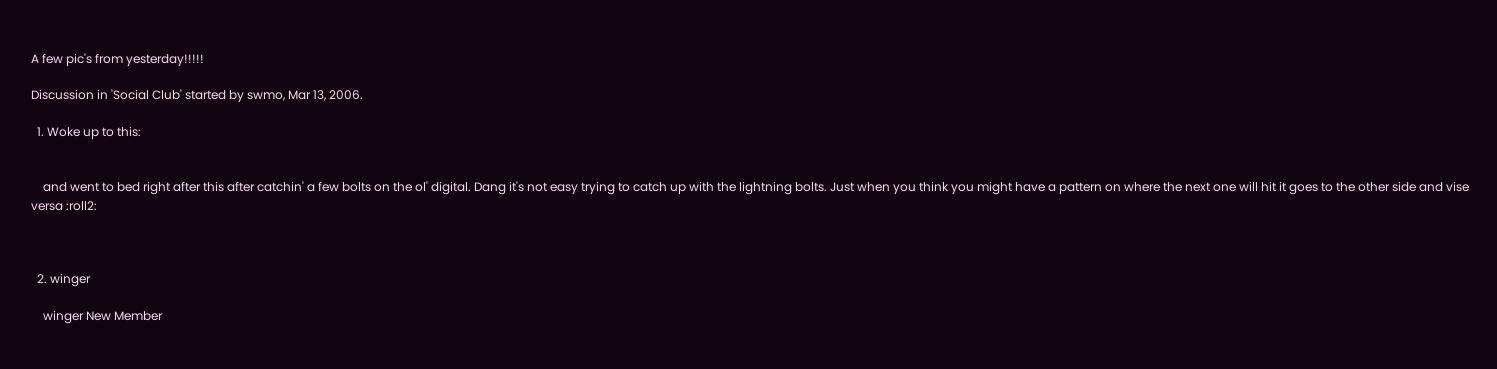A few pic's from yesterday!!!!!

Discussion in 'Social Club' started by swmo, Mar 13, 2006.

  1. Woke up to this:


    and went to bed right after this after catchin' a few bolts on the ol' digital. Dang it's not easy trying to catch up with the lightning bolts. Just when you think you might have a pattern on where the next one will hit it goes to the other side and vise versa :roll2:



  2. winger

    winger New Member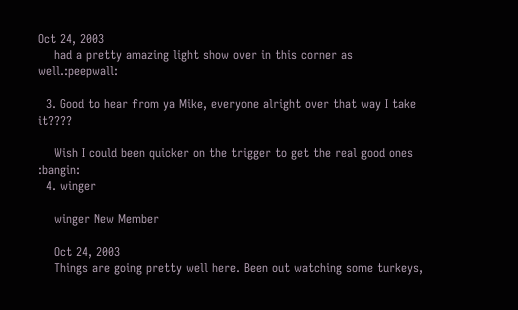Oct 24, 2003
    had a pretty amazing light show over in this corner as well.:peepwall:

  3. Good to hear from ya Mike, everyone alright over that way I take it????

    Wish I could been quicker on the trigger to get the real good ones :bangin:
  4. winger

    winger New Member

    Oct 24, 2003
    Things are going pretty well here. Been out watching some turkeys,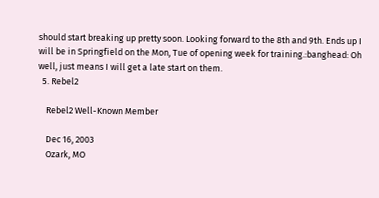should start breaking up pretty soon. Looking forward to the 8th and 9th. Ends up I will be in Springfield on the Mon, Tue of opening week for training.:banghead: Oh well, just means I will get a late start on them.
  5. Rebel2

    Rebel2 Well-Known Member

    Dec 16, 2003
    Ozark, MO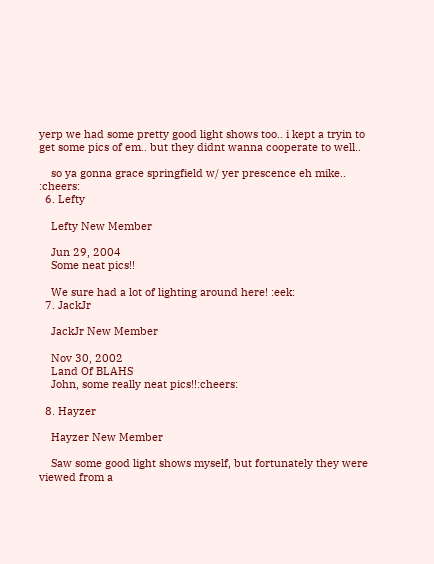yerp we had some pretty good light shows too.. i kept a tryin to get some pics of em.. but they didnt wanna cooperate to well..

    so ya gonna grace springfield w/ yer prescence eh mike.. :cheers:
  6. Lefty

    Lefty New Member

    Jun 29, 2004
    Some neat pics!!

    We sure had a lot of lighting around here! :eek:
  7. JackJr

    JackJr New Member

    Nov 30, 2002
    Land Of BLAHS
    John, some really neat pics!!:cheers:

  8. Hayzer

    Hayzer New Member

    Saw some good light shows myself, but fortunately they were viewed from a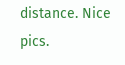distance. Nice pics.